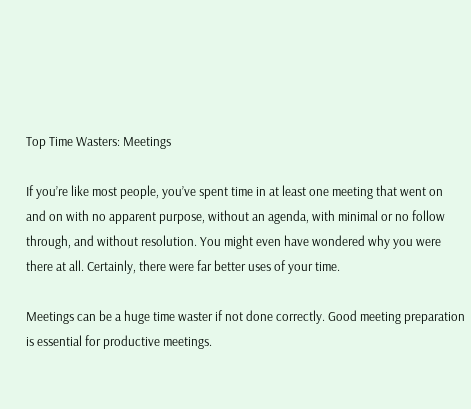Top Time Wasters: Meetings

If you’re like most people, you’ve spent time in at least one meeting that went on and on with no apparent purpose, without an agenda, with minimal or no follow through, and without resolution. You might even have wondered why you were there at all. Certainly, there were far better uses of your time.

Meetings can be a huge time waster if not done correctly. Good meeting preparation is essential for productive meetings.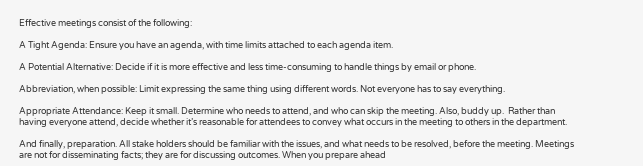Effective meetings consist of the following:

A Tight Agenda: Ensure you have an agenda, with time limits attached to each agenda item.

A Potential Alternative: Decide if it is more effective and less time-consuming to handle things by email or phone.

Abbreviation, when possible: Limit expressing the same thing using different words. Not everyone has to say everything.

Appropriate Attendance: Keep it small. Determine who needs to attend, and who can skip the meeting. Also, buddy up.  Rather than having everyone attend, decide whether it’s reasonable for attendees to convey what occurs in the meeting to others in the department.

And finally, preparation. All stake holders should be familiar with the issues, and what needs to be resolved, before the meeting. Meetings are not for disseminating facts; they are for discussing outcomes. When you prepare ahead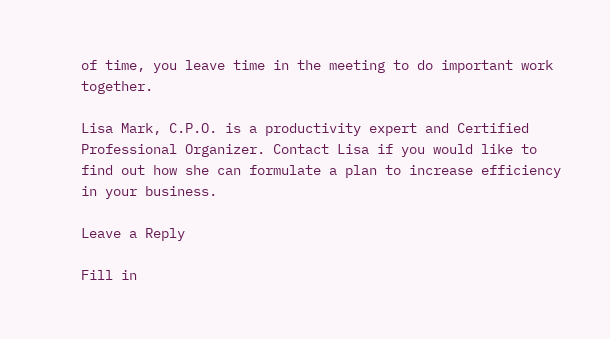of time, you leave time in the meeting to do important work together.

Lisa Mark, C.P.O. is a productivity expert and Certified Professional Organizer. Contact Lisa if you would like to find out how she can formulate a plan to increase efficiency in your business.

Leave a Reply

Fill in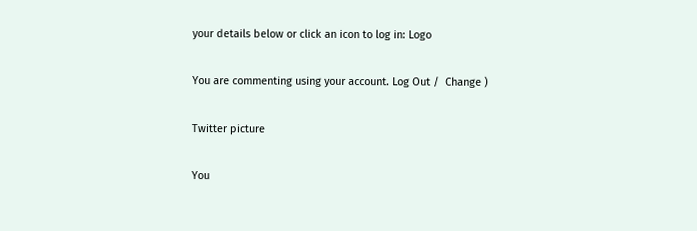your details below or click an icon to log in: Logo

You are commenting using your account. Log Out /  Change )

Twitter picture

You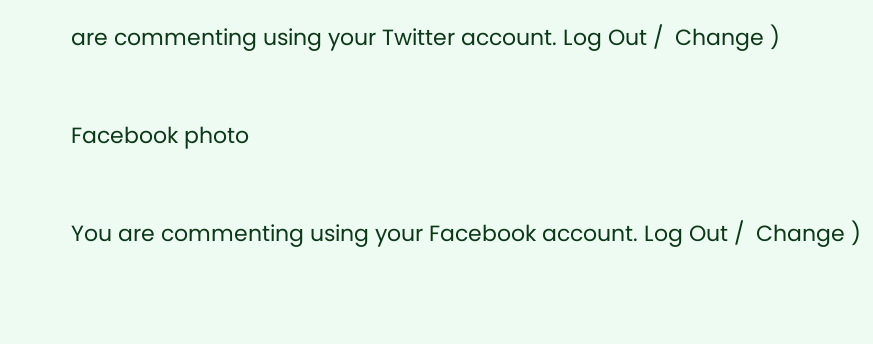are commenting using your Twitter account. Log Out /  Change )

Facebook photo

You are commenting using your Facebook account. Log Out /  Change )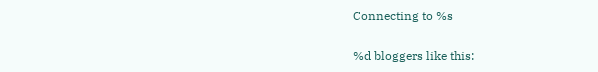Connecting to %s

%d bloggers like this: